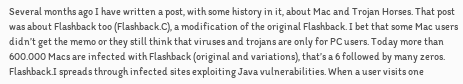Several months ago I have written a post, with some history in it, about Mac and Trojan Horses. That post was about Flashback too (Flashback.C), a modification of the original Flashback. I bet that some Mac users didn’t get the memo or they still think that viruses and trojans are only for PC users. Today more than 600.000 Macs are infected with Flashback (original and variations), that’s a 6 followed by many zeros. Flashback.I spreads through infected sites exploiting Java vulnerabilities. When a user visits one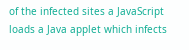of the infected sites a JavaScript loads a Java applet which infects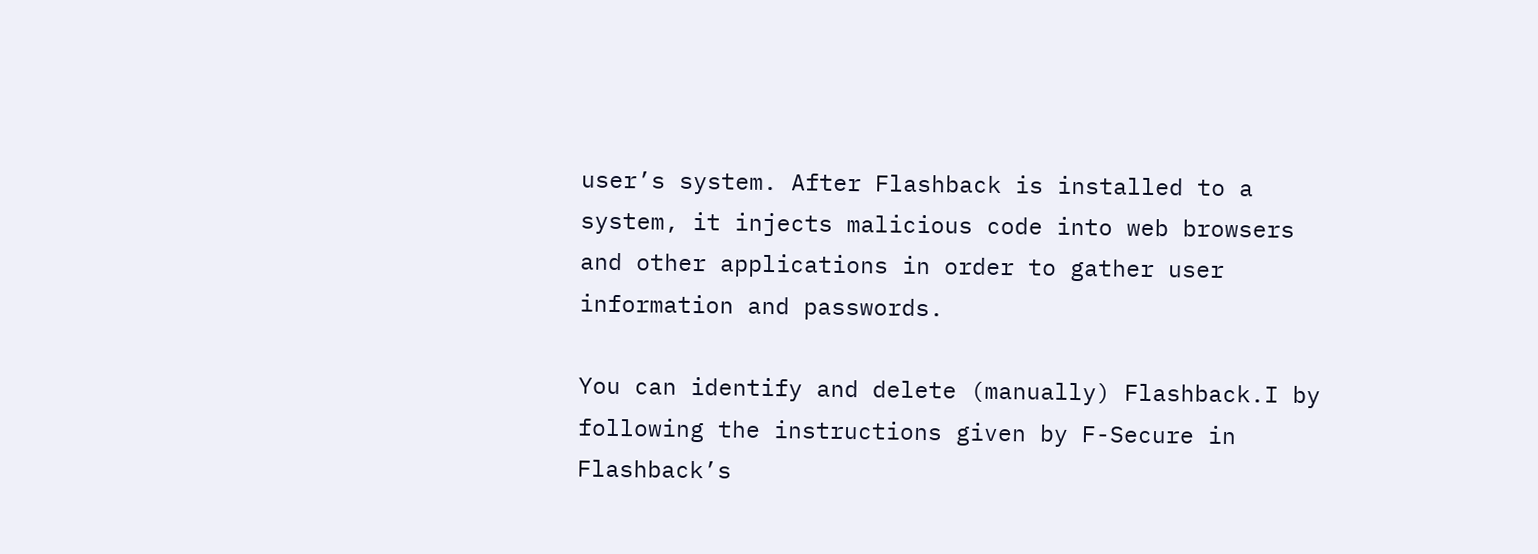user’s system. After Flashback is installed to a system, it injects malicious code into web browsers and other applications in order to gather user information and passwords.

You can identify and delete (manually) Flashback.I by following the instructions given by F-Secure in Flashback’s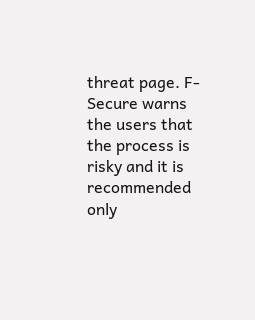threat page. F-Secure warns the users that the process is risky and it is recommended only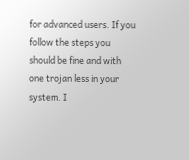for advanced users. If you follow the steps you should be fine and with one trojan less in your system. I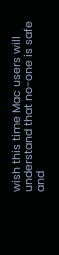wish this time Mac users will understand that no-one is safe and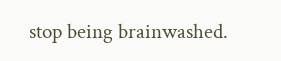stop being brainwashed.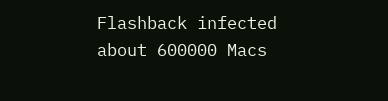Flashback infected about 600000 Macs